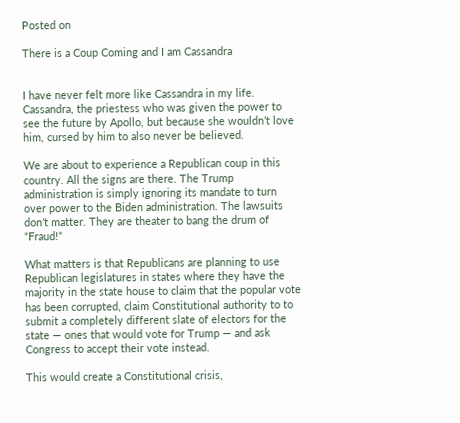Posted on

There is a Coup Coming and I am Cassandra


I have never felt more like Cassandra in my life. Cassandra, the priestess who was given the power to see the future by Apollo, but because she wouldn’t love him, cursed by him to also never be believed.

We are about to experience a Republican coup in this country. All the signs are there. The Trump administration is simply ignoring its mandate to turn over power to the Biden administration. The lawsuits don’t matter. They are theater to bang the drum of “Fraud!”

What matters is that Republicans are planning to use Republican legislatures in states where they have the majority in the state house to claim that the popular vote has been corrupted, claim Constitutional authority to to submit a completely different slate of electors for the state — ones that would vote for Trump — and ask Congress to accept their vote instead.

This would create a Constitutional crisis,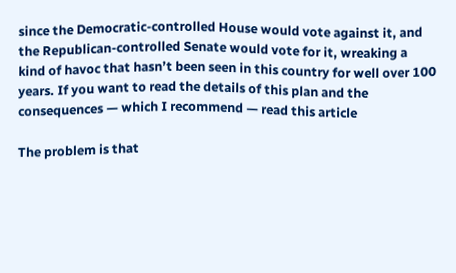since the Democratic-controlled House would vote against it, and the Republican-controlled Senate would vote for it, wreaking a kind of havoc that hasn’t been seen in this country for well over 100 years. If you want to read the details of this plan and the consequences — which I recommend — read this article

The problem is that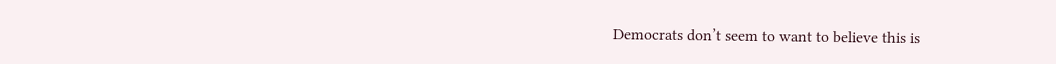Democrats don’t seem to want to believe this is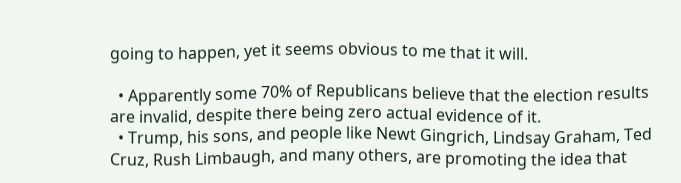going to happen, yet it seems obvious to me that it will.

  • Apparently some 70% of Republicans believe that the election results are invalid, despite there being zero actual evidence of it.
  • Trump, his sons, and people like Newt Gingrich, Lindsay Graham, Ted Cruz, Rush Limbaugh, and many others, are promoting the idea that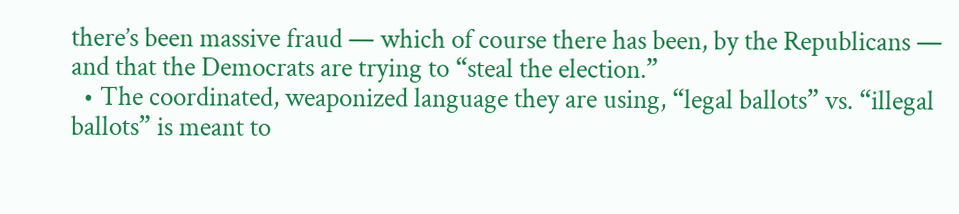there’s been massive fraud — which of course there has been, by the Republicans — and that the Democrats are trying to “steal the election.”
  • The coordinated, weaponized language they are using, “legal ballots” vs. “illegal ballots” is meant to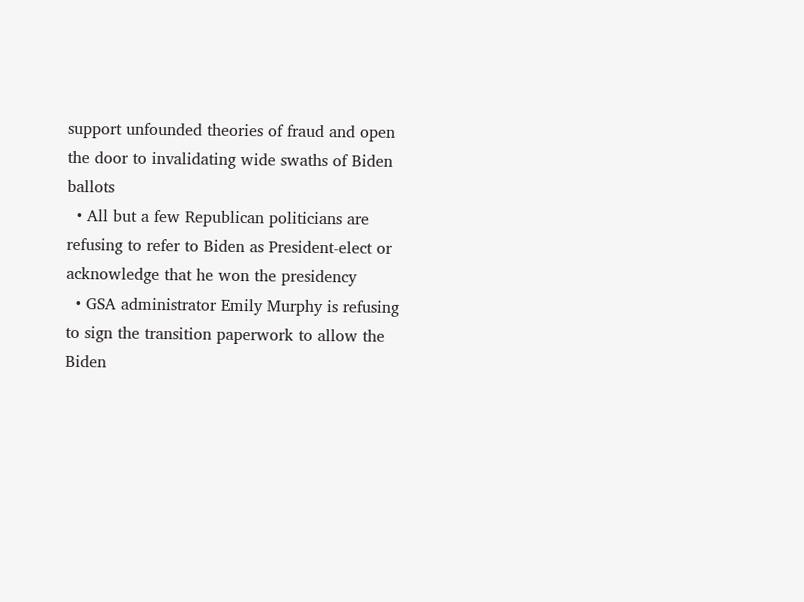support unfounded theories of fraud and open the door to invalidating wide swaths of Biden ballots
  • All but a few Republican politicians are refusing to refer to Biden as President-elect or acknowledge that he won the presidency
  • GSA administrator Emily Murphy is refusing to sign the transition paperwork to allow the Biden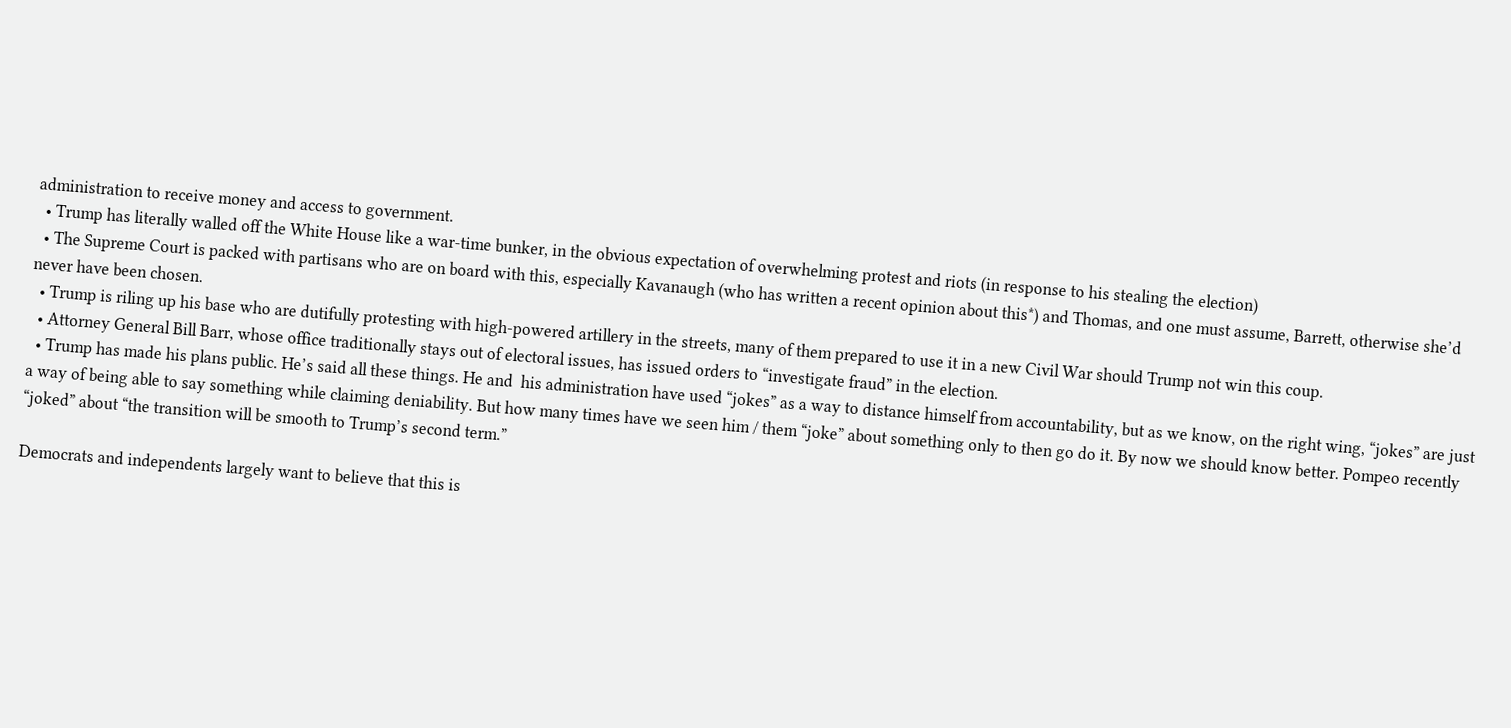administration to receive money and access to government.
  • Trump has literally walled off the White House like a war-time bunker, in the obvious expectation of overwhelming protest and riots (in response to his stealing the election)
  • The Supreme Court is packed with partisans who are on board with this, especially Kavanaugh (who has written a recent opinion about this*) and Thomas, and one must assume, Barrett, otherwise she’d never have been chosen.
  • Trump is riling up his base who are dutifully protesting with high-powered artillery in the streets, many of them prepared to use it in a new Civil War should Trump not win this coup.
  • Attorney General Bill Barr, whose office traditionally stays out of electoral issues, has issued orders to “investigate fraud” in the election.
  • Trump has made his plans public. He’s said all these things. He and  his administration have used “jokes” as a way to distance himself from accountability, but as we know, on the right wing, “jokes” are just a way of being able to say something while claiming deniability. But how many times have we seen him / them “joke” about something only to then go do it. By now we should know better. Pompeo recently “joked” about “the transition will be smooth to Trump’s second term.”

Democrats and independents largely want to believe that this is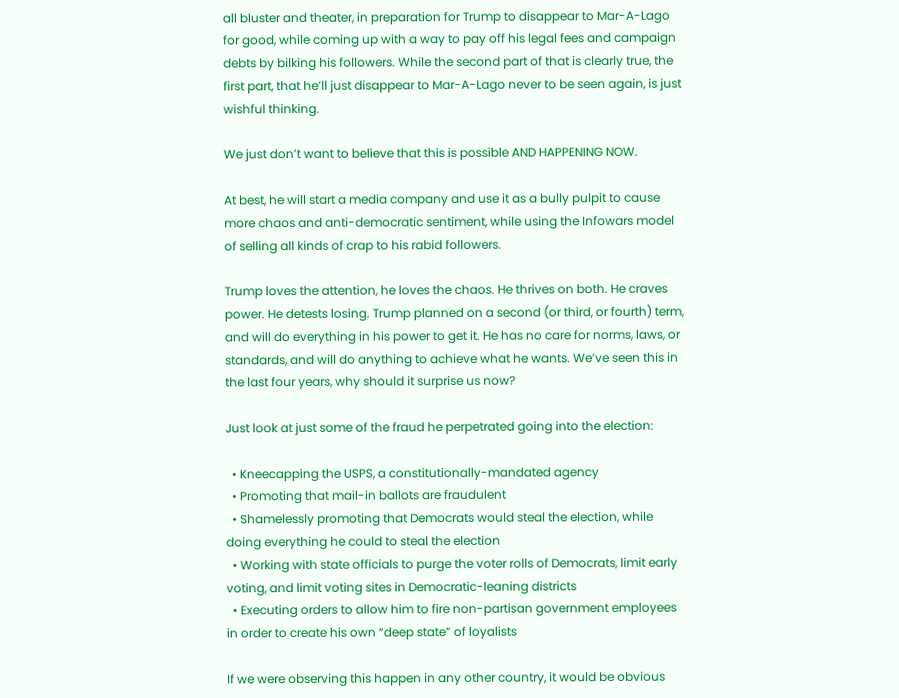all bluster and theater, in preparation for Trump to disappear to Mar-A-Lago for good, while coming up with a way to pay off his legal fees and campaign debts by bilking his followers. While the second part of that is clearly true, the first part, that he’ll just disappear to Mar-A-Lago never to be seen again, is just wishful thinking.

We just don’t want to believe that this is possible AND HAPPENING NOW.

At best, he will start a media company and use it as a bully pulpit to cause more chaos and anti-democratic sentiment, while using the Infowars model of selling all kinds of crap to his rabid followers.

Trump loves the attention, he loves the chaos. He thrives on both. He craves power. He detests losing. Trump planned on a second (or third, or fourth) term, and will do everything in his power to get it. He has no care for norms, laws, or standards, and will do anything to achieve what he wants. We’ve seen this in the last four years, why should it surprise us now?

Just look at just some of the fraud he perpetrated going into the election:

  • Kneecapping the USPS, a constitutionally-mandated agency
  • Promoting that mail-in ballots are fraudulent
  • Shamelessly promoting that Democrats would steal the election, while doing everything he could to steal the election
  • Working with state officials to purge the voter rolls of Democrats, limit early voting, and limit voting sites in Democratic-leaning districts
  • Executing orders to allow him to fire non-partisan government employees in order to create his own “deep state” of loyalists

If we were observing this happen in any other country, it would be obvious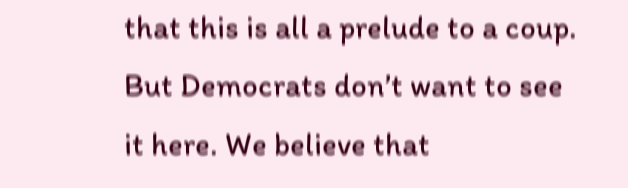that this is all a prelude to a coup. But Democrats don’t want to see it here. We believe that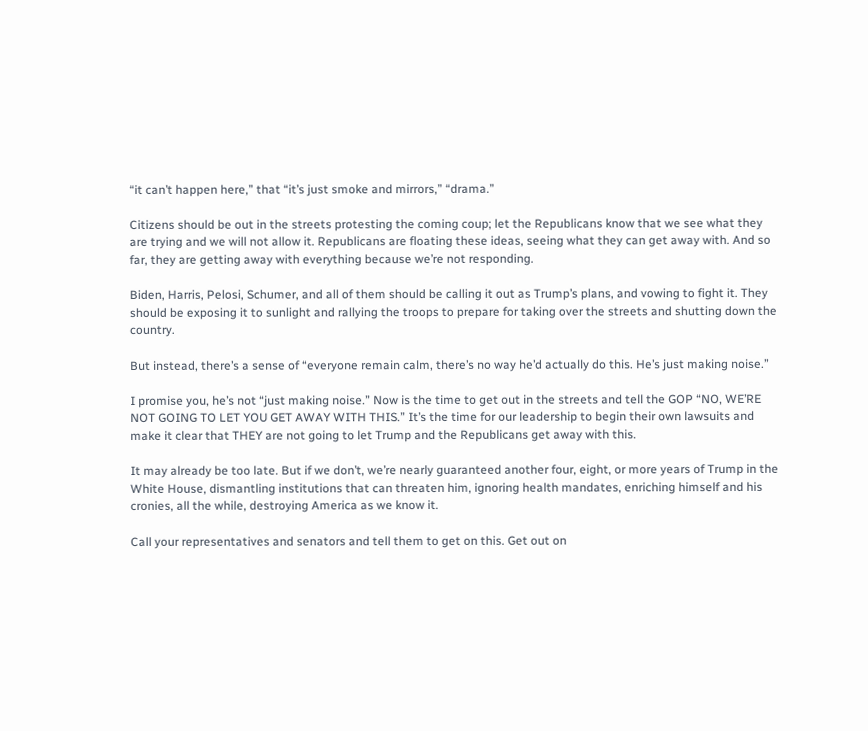“it can’t happen here,” that “it’s just smoke and mirrors,” “drama.”

Citizens should be out in the streets protesting the coming coup; let the Republicans know that we see what they are trying and we will not allow it. Republicans are floating these ideas, seeing what they can get away with. And so far, they are getting away with everything because we’re not responding.

Biden, Harris, Pelosi, Schumer, and all of them should be calling it out as Trump’s plans, and vowing to fight it. They should be exposing it to sunlight and rallying the troops to prepare for taking over the streets and shutting down the country.

But instead, there’s a sense of “everyone remain calm, there’s no way he’d actually do this. He’s just making noise.”

I promise you, he’s not “just making noise.” Now is the time to get out in the streets and tell the GOP “NO, WE’RE NOT GOING TO LET YOU GET AWAY WITH THIS.” It’s the time for our leadership to begin their own lawsuits and make it clear that THEY are not going to let Trump and the Republicans get away with this.

It may already be too late. But if we don’t, we’re nearly guaranteed another four, eight, or more years of Trump in the White House, dismantling institutions that can threaten him, ignoring health mandates, enriching himself and his cronies, all the while, destroying America as we know it.

Call your representatives and senators and tell them to get on this. Get out on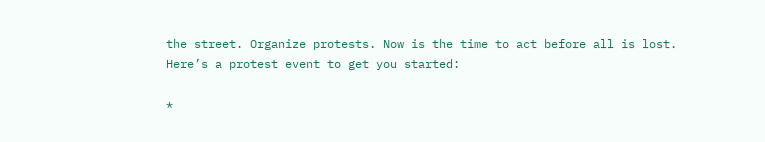the street. Organize protests. Now is the time to act before all is lost. Here’s a protest event to get you started:

*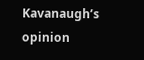Kavanaugh’s opinion